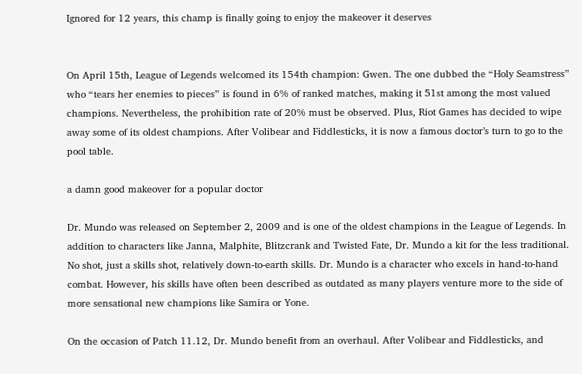Ignored for 12 years, this champ is finally going to enjoy the makeover it deserves


On April 15th, League of Legends welcomed its 154th champion: Gwen. The one dubbed the “Holy Seamstress” who “tears her enemies to pieces” is found in 6% of ranked matches, making it 51st among the most valued champions. Nevertheless, the prohibition rate of 20% must be observed. Plus, Riot Games has decided to wipe away some of its oldest champions. After Volibear and Fiddlesticks, it is now a famous doctor’s turn to go to the pool table.

a damn good makeover for a popular doctor

Dr. Mundo was released on September 2, 2009 and is one of the oldest champions in the League of Legends. In addition to characters like Janna, Malphite, Blitzcrank and Twisted Fate, Dr. Mundo a kit for the less traditional. No shot, just a skills shot, relatively down-to-earth skills. Dr. Mundo is a character who excels in hand-to-hand combat. However, his skills have often been described as outdated as many players venture more to the side of more sensational new champions like Samira or Yone.

On the occasion of Patch 11.12, Dr. Mundo benefit from an overhaul. After Volibear and Fiddlesticks, and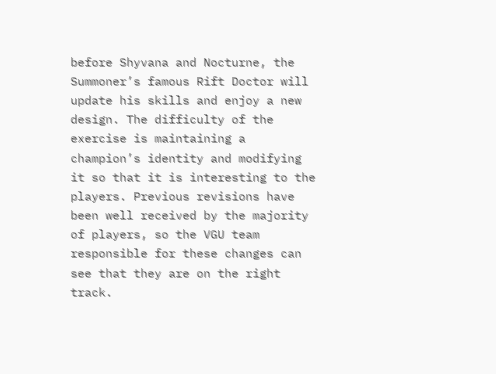before Shyvana and Nocturne, the Summoner’s famous Rift Doctor will update his skills and enjoy a new design. The difficulty of the exercise is maintaining a champion’s identity and modifying it so that it is interesting to the players. Previous revisions have been well received by the majority of players, so the VGU team responsible for these changes can see that they are on the right track.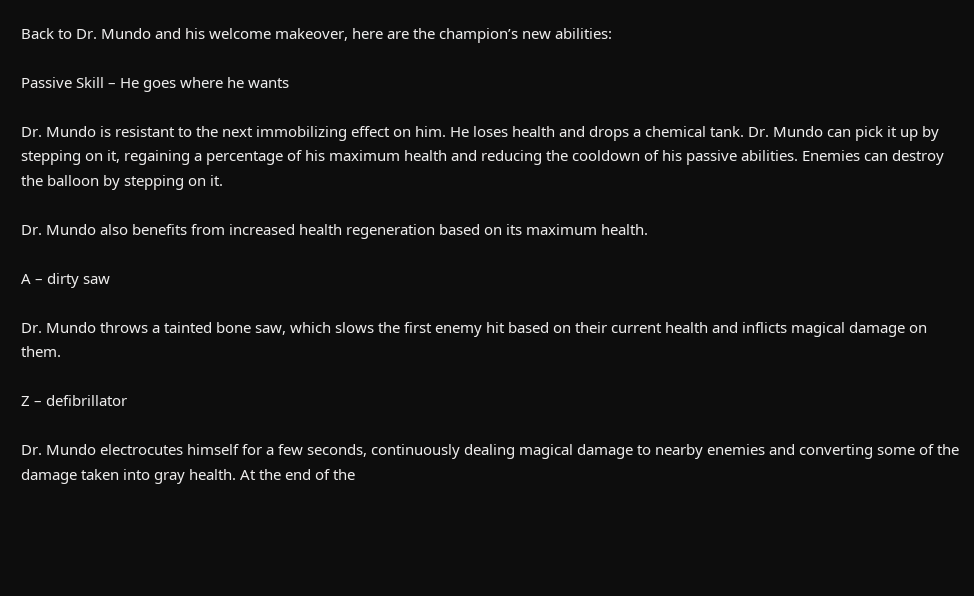Back to Dr. Mundo and his welcome makeover, here are the champion’s new abilities:

Passive Skill – He goes where he wants

Dr. Mundo is resistant to the next immobilizing effect on him. He loses health and drops a chemical tank. Dr. Mundo can pick it up by stepping on it, regaining a percentage of his maximum health and reducing the cooldown of his passive abilities. Enemies can destroy the balloon by stepping on it.

Dr. Mundo also benefits from increased health regeneration based on its maximum health.

A – dirty saw

Dr. Mundo throws a tainted bone saw, which slows the first enemy hit based on their current health and inflicts magical damage on them.

Z – defibrillator

Dr. Mundo electrocutes himself for a few seconds, continuously dealing magical damage to nearby enemies and converting some of the damage taken into gray health. At the end of the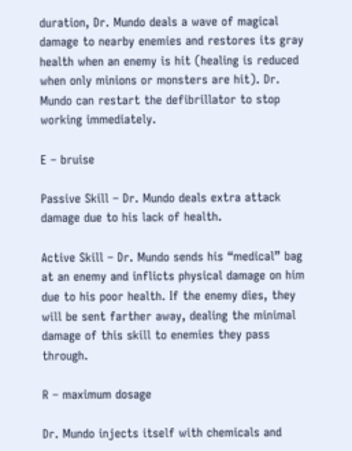duration, Dr. Mundo deals a wave of magical damage to nearby enemies and restores its gray health when an enemy is hit (healing is reduced when only minions or monsters are hit). Dr. Mundo can restart the defibrillator to stop working immediately.

E – bruise

Passive Skill – Dr. Mundo deals extra attack damage due to his lack of health.

Active Skill – Dr. Mundo sends his “medical” bag at an enemy and inflicts physical damage on him due to his poor health. If the enemy dies, they will be sent farther away, dealing the minimal damage of this skill to enemies they pass through.

R – maximum dosage

Dr. Mundo injects itself with chemicals and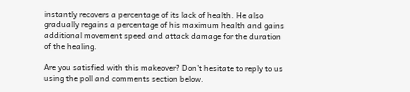instantly recovers a percentage of its lack of health. He also gradually regains a percentage of his maximum health and gains additional movement speed and attack damage for the duration of the healing.

Are you satisfied with this makeover? Don’t hesitate to reply to us using the poll and comments section below.